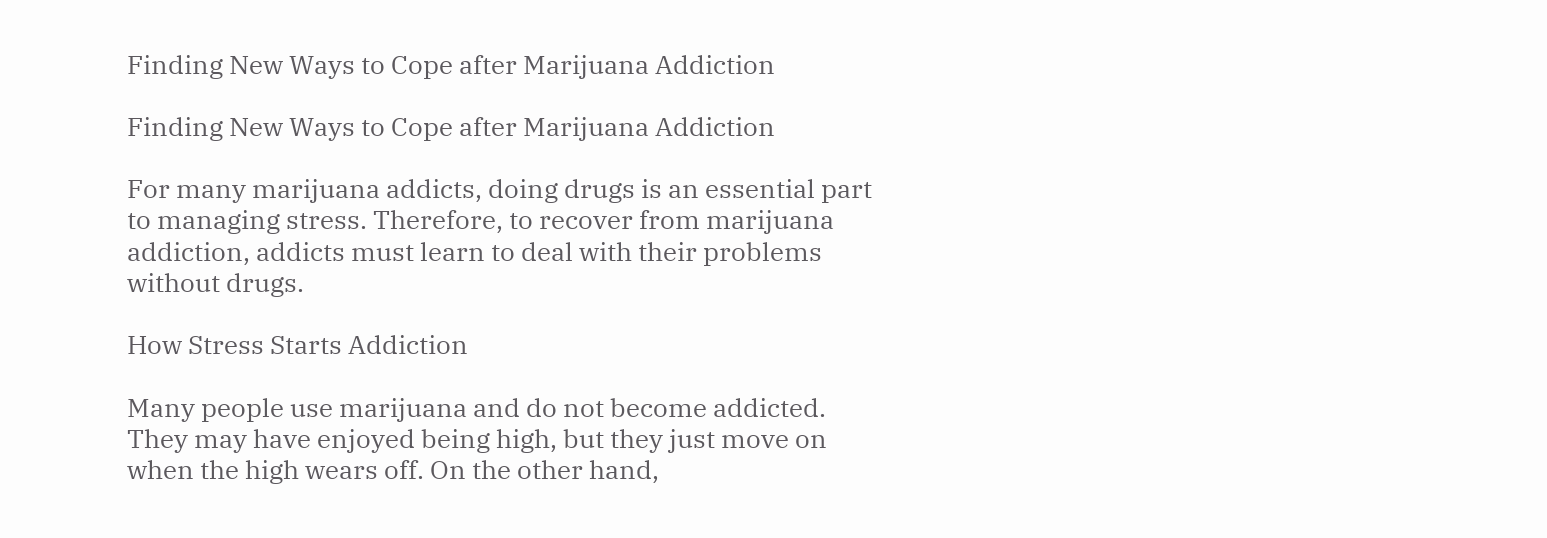Finding New Ways to Cope after Marijuana Addiction

Finding New Ways to Cope after Marijuana Addiction

For many marijuana addicts, doing drugs is an essential part to managing stress. Therefore, to recover from marijuana addiction, addicts must learn to deal with their problems without drugs.

How Stress Starts Addiction

Many people use marijuana and do not become addicted. They may have enjoyed being high, but they just move on when the high wears off. On the other hand,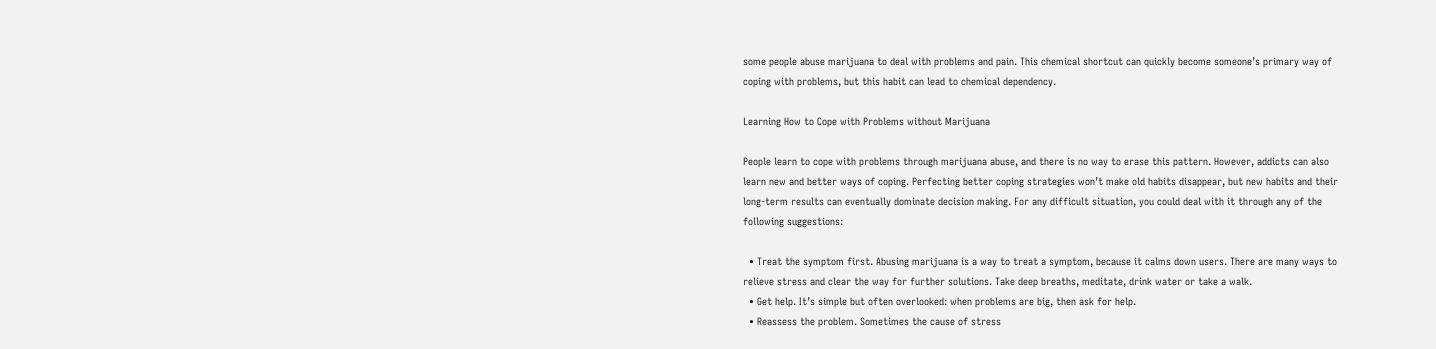some people abuse marijuana to deal with problems and pain. This chemical shortcut can quickly become someone’s primary way of coping with problems, but this habit can lead to chemical dependency.

Learning How to Cope with Problems without Marijuana

People learn to cope with problems through marijuana abuse, and there is no way to erase this pattern. However, addicts can also learn new and better ways of coping. Perfecting better coping strategies won’t make old habits disappear, but new habits and their long-term results can eventually dominate decision making. For any difficult situation, you could deal with it through any of the following suggestions:

  • Treat the symptom first. Abusing marijuana is a way to treat a symptom, because it calms down users. There are many ways to relieve stress and clear the way for further solutions. Take deep breaths, meditate, drink water or take a walk.
  • Get help. It’s simple but often overlooked: when problems are big, then ask for help.
  • Reassess the problem. Sometimes the cause of stress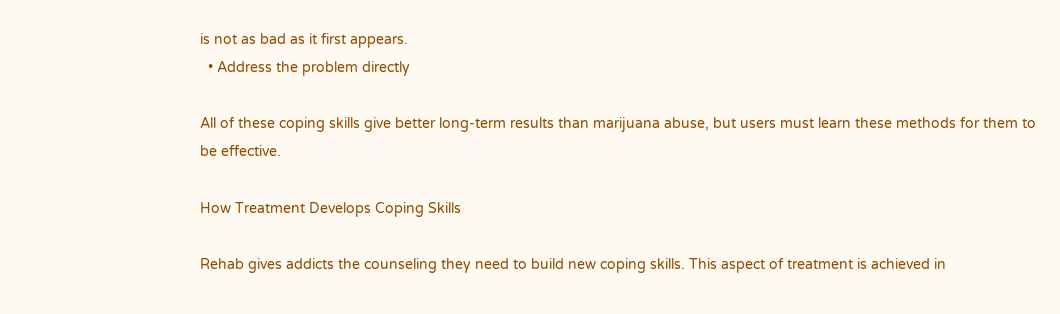is not as bad as it first appears.
  • Address the problem directly

All of these coping skills give better long-term results than marijuana abuse, but users must learn these methods for them to be effective.

How Treatment Develops Coping Skills

Rehab gives addicts the counseling they need to build new coping skills. This aspect of treatment is achieved in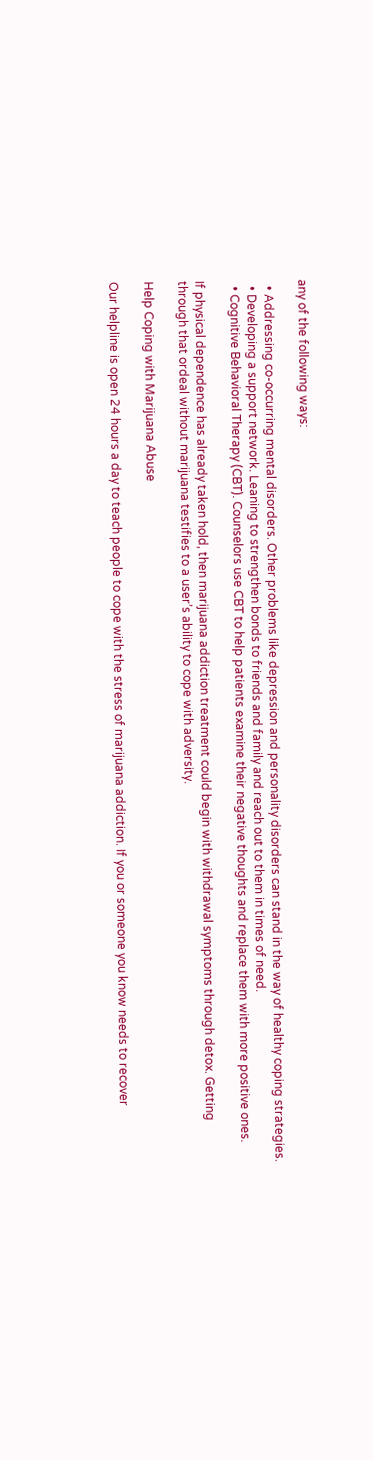any of the following ways:

  • Addressing co-occurring mental disorders. Other problems like depression and personality disorders can stand in the way of healthy coping strategies.
  • Developing a support network. Leaning to strengthen bonds to friends and family and reach out to them in times of need.
  • Cognitive Behavioral Therapy (CBT). Counselors use CBT to help patients examine their negative thoughts and replace them with more positive ones.

If physical dependence has already taken hold, then marijuana addiction treatment could begin with withdrawal symptoms through detox. Getting through that ordeal without marijuana testifies to a user’s ability to cope with adversity.

Help Coping with Marijuana Abuse

Our helpline is open 24 hours a day to teach people to cope with the stress of marijuana addiction. If you or someone you know needs to recover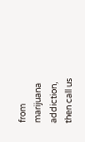from marijuana addiction, then call us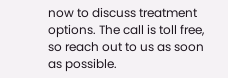now to discuss treatment options. The call is toll free, so reach out to us as soon as possible.